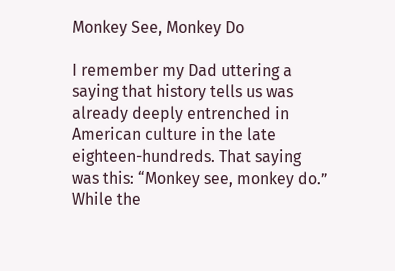Monkey See, Monkey Do

I remember my Dad uttering a saying that history tells us was already deeply entrenched in American culture in the late eighteen-hundreds. That saying was this: “Monkey see, monkey do.” While the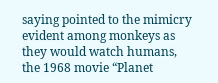saying pointed to the mimicry evident among monkeys as they would watch humans, the 1968 movie “Planet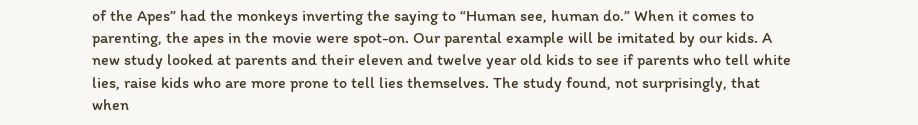of the Apes” had the monkeys inverting the saying to “Human see, human do.” When it comes to parenting, the apes in the movie were spot-on. Our parental example will be imitated by our kids. A new study looked at parents and their eleven and twelve year old kids to see if parents who tell white lies, raise kids who are more prone to tell lies themselves. The study found, not surprisingly, that when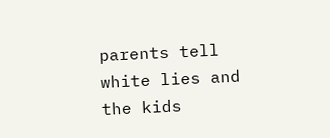parents tell white lies and the kids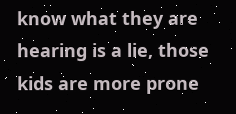know what they are hearing is a lie, those kids are more prone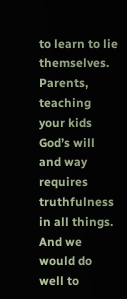to learn to lie themselves. Parents, teaching your kids God’s will and way requires truthfulness in all things. And we would do well to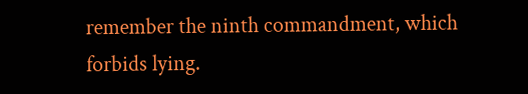remember the ninth commandment, which forbids lying.